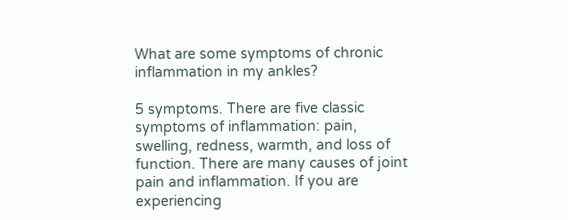What are some symptoms of chronic inflammation in my ankles?

5 symptoms. There are five classic symptoms of inflammation: pain, swelling, redness, warmth, and loss of function. There are many causes of joint pain and inflammation. If you are experiencing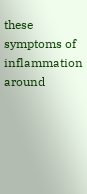these symptoms of inflammation around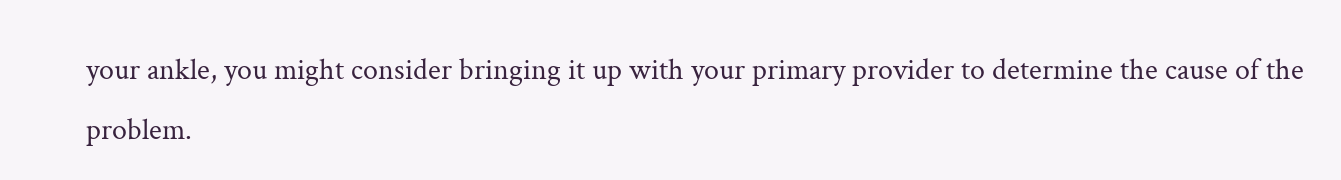your ankle, you might consider bringing it up with your primary provider to determine the cause of the problem.